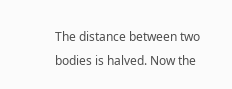The distance between two bodies is halved. Now the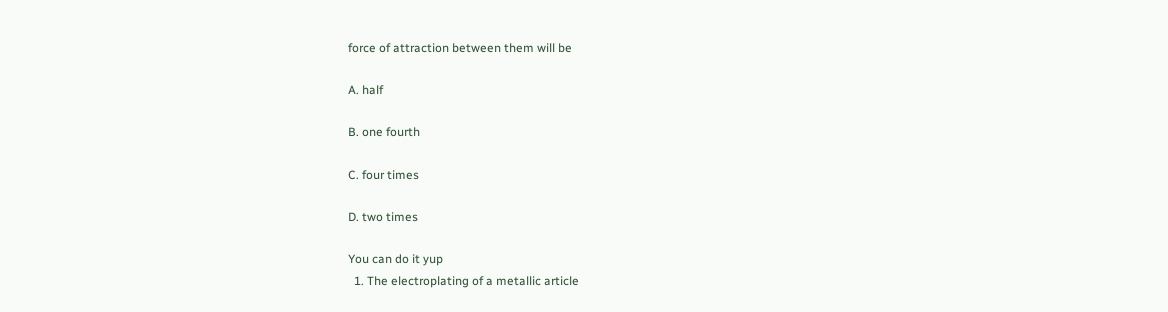force of attraction between them will be

A. half

B. one fourth

C. four times

D. two times

You can do it yup
  1. The electroplating of a metallic article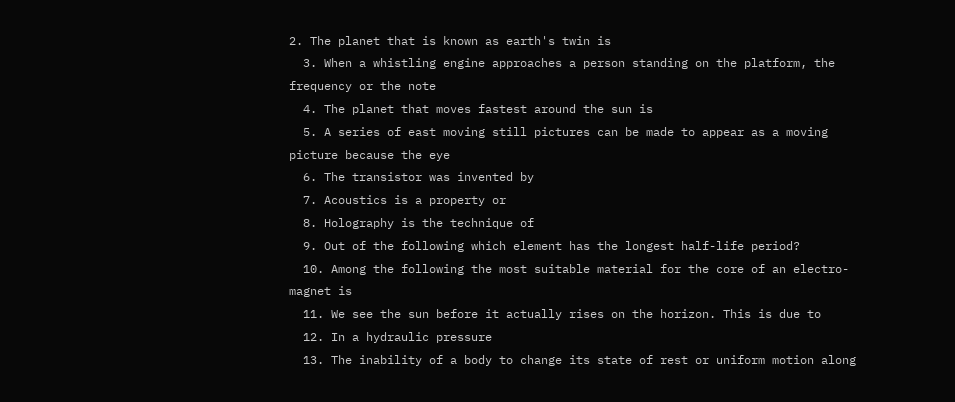2. The planet that is known as earth's twin is
  3. When a whistling engine approaches a person standing on the platform, the frequency or the note
  4. The planet that moves fastest around the sun is
  5. A series of east moving still pictures can be made to appear as a moving picture because the eye
  6. The transistor was invented by
  7. Acoustics is a property or
  8. Holography is the technique of
  9. Out of the following which element has the longest half-life period?
  10. Among the following the most suitable material for the core of an electro-magnet is
  11. We see the sun before it actually rises on the horizon. This is due to
  12. In a hydraulic pressure
  13. The inability of a body to change its state of rest or uniform motion along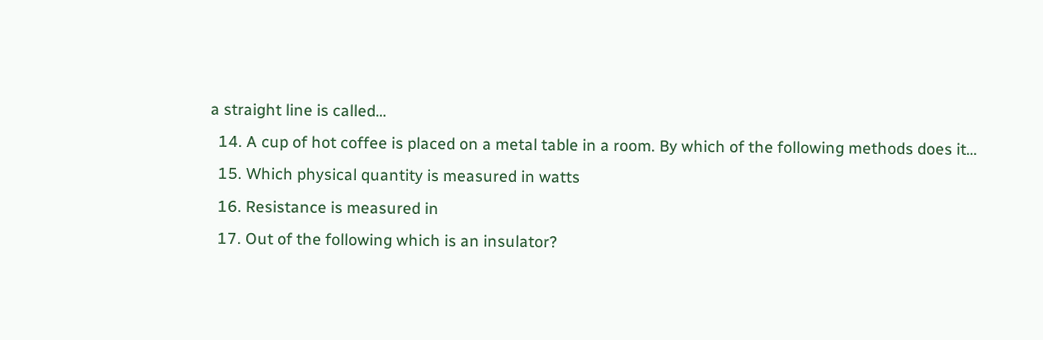a straight line is called…
  14. A cup of hot coffee is placed on a metal table in a room. By which of the following methods does it…
  15. Which physical quantity is measured in watts
  16. Resistance is measured in
  17. Out of the following which is an insulator?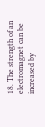18. The strength of an electromagnet can be increased by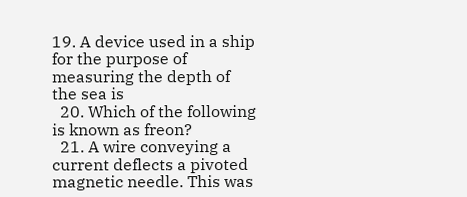19. A device used in a ship for the purpose of measuring the depth of the sea is
  20. Which of the following is known as freon?
  21. A wire conveying a current deflects a pivoted magnetic needle. This was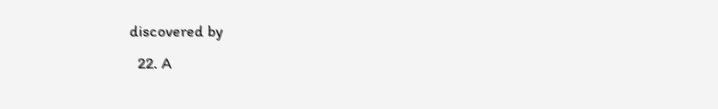discovered by
  22. A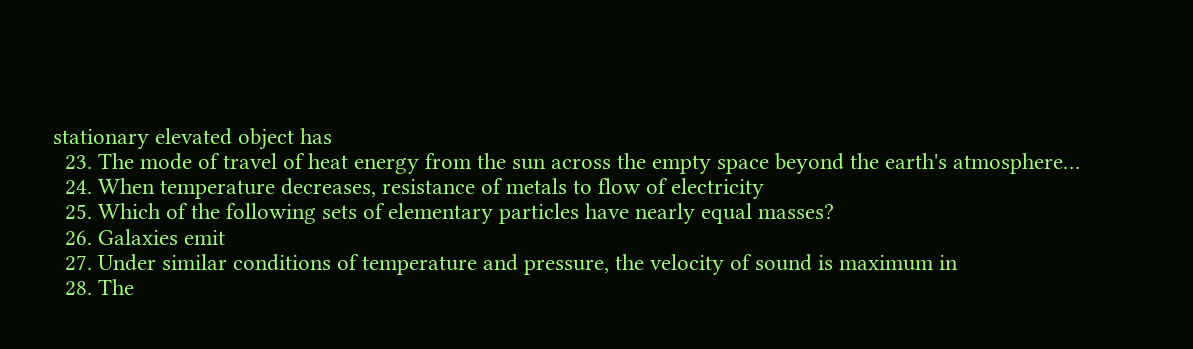stationary elevated object has
  23. The mode of travel of heat energy from the sun across the empty space beyond the earth's atmosphere…
  24. When temperature decreases, resistance of metals to flow of electricity
  25. Which of the following sets of elementary particles have nearly equal masses?
  26. Galaxies emit
  27. Under similar conditions of temperature and pressure, the velocity of sound is maximum in
  28. The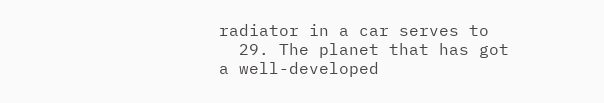radiator in a car serves to
  29. The planet that has got a well-developed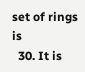set of rings is
  30. It is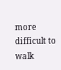more difficult to walk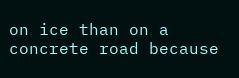on ice than on a concrete road because